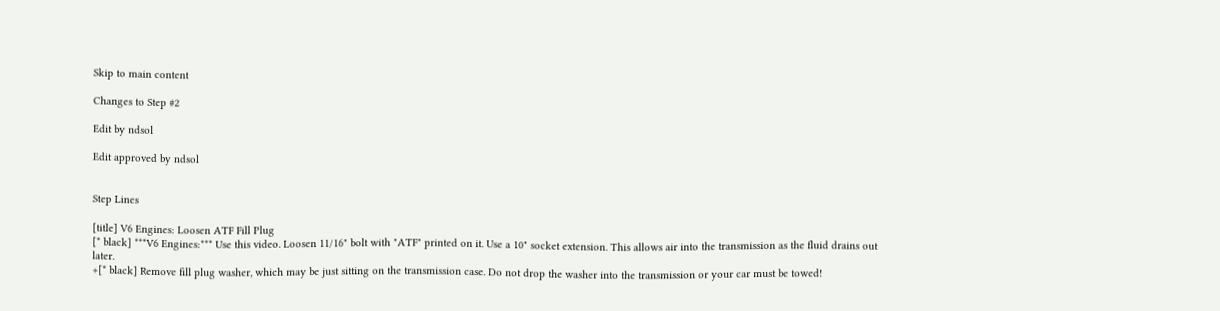Skip to main content

Changes to Step #2

Edit by ndsol

Edit approved by ndsol


Step Lines

[title] V6 Engines: Loosen ATF Fill Plug
[* black] ***V6 Engines:*** Use this video. Loosen 11/16" bolt with "ATF" printed on it. Use a 10" socket extension. This allows air into the transmission as the fluid drains out later.
+[* black] Remove fill plug washer, which may be just sitting on the transmission case. Do not drop the washer into the transmission or your car must be towed!